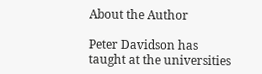About the Author

Peter Davidson has taught at the universities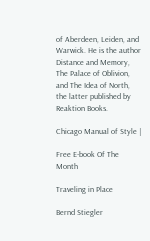of Aberdeen, Leiden, and Warwick. He is the author Distance and Memory, The Palace of Oblivion, and The Idea of North, the latter published by Reaktion Books.

Chicago Manual of Style |

Free E-book Of The Month

Traveling in Place

Bernd Stiegler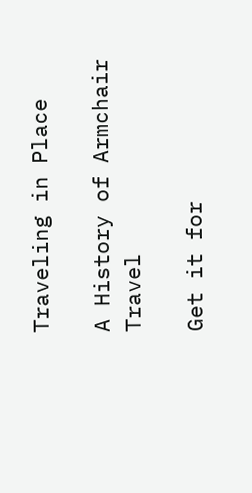Traveling in Place

A History of Armchair Travel

Get it for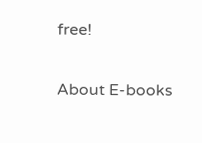free!

About E-books